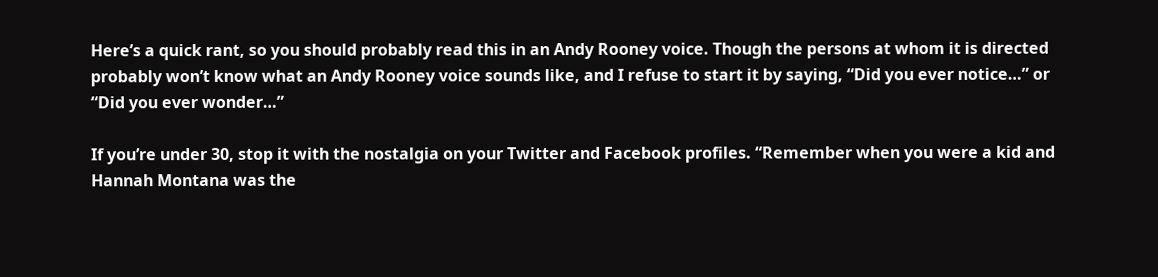Here’s a quick rant, so you should probably read this in an Andy Rooney voice. Though the persons at whom it is directed probably won’t know what an Andy Rooney voice sounds like, and I refuse to start it by saying, “Did you ever notice…” or “Did you ever wonder…”

If you’re under 30, stop it with the nostalgia on your Twitter and Facebook profiles. “Remember when you were a kid and Hannah Montana was the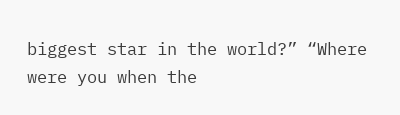biggest star in the world?” “Where were you when the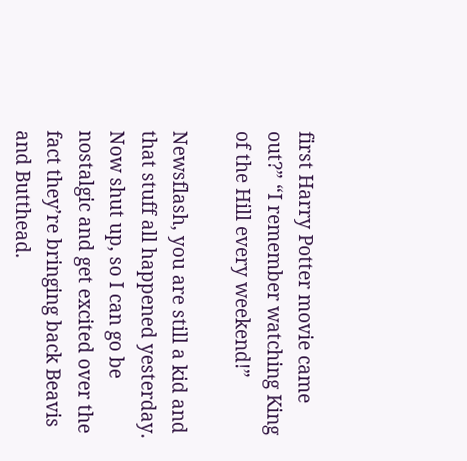first Harry Potter movie came out?” “I remember watching King of the Hill every weekend!”

Newsflash, you are still a kid and that stuff all happened yesterday. Now shut up, so I can go be nostalgic and get excited over the fact they’re bringing back Beavis and Butthead.